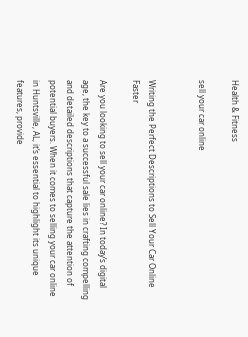Health & Fitness

sell your car online


Writing the Perfect Descriptions to Sell Your Car Online Faster

Are you looking to sell your car online? In today’s digital age, the key to a successful sale lies in crafting compelling and detailed descriptions that capture the attention of potential buyers. When it comes to selling your car online in Huntsville, AL, it’s essential to highlight its unique features, provide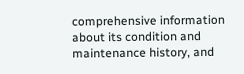comprehensive information about its condition and maintenance history, and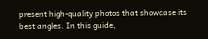present high-quality photos that showcase its best angles. In this guide,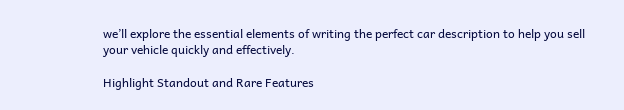we’ll explore the essential elements of writing the perfect car description to help you sell your vehicle quickly and effectively.

Highlight Standout and Rare Features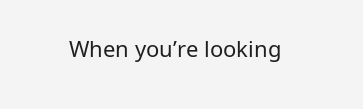When you’re looking